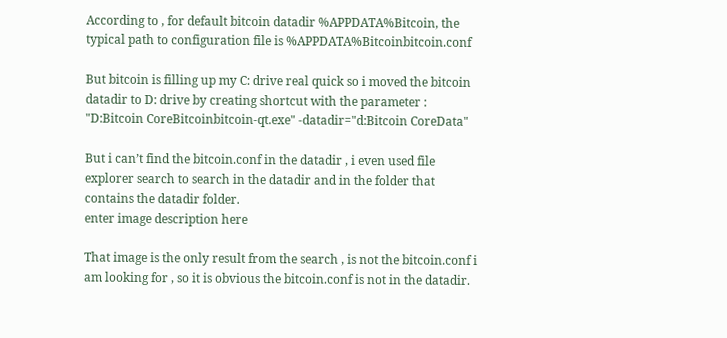According to , for default bitcoin datadir %APPDATA%Bitcoin, the typical path to configuration file is %APPDATA%Bitcoinbitcoin.conf

But bitcoin is filling up my C: drive real quick so i moved the bitcoin datadir to D: drive by creating shortcut with the parameter : "D:Bitcoin CoreBitcoinbitcoin-qt.exe" -datadir="d:Bitcoin CoreData"

But i can’t find the bitcoin.conf in the datadir , i even used file explorer search to search in the datadir and in the folder that contains the datadir folder.
enter image description here

That image is the only result from the search , is not the bitcoin.conf i am looking for , so it is obvious the bitcoin.conf is not in the datadir.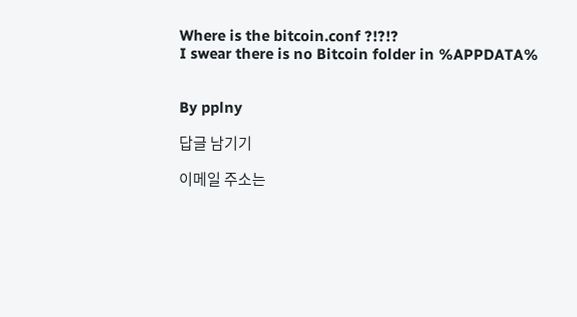Where is the bitcoin.conf ?!?!?
I swear there is no Bitcoin folder in %APPDATA%


By pplny

답글 남기기

이메일 주소는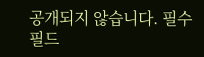공개되지 않습니다. 필수 필드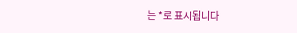는 *로 표시됩니다